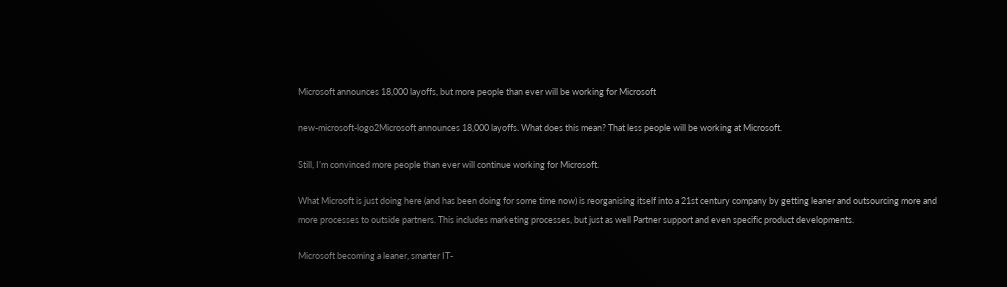Microsoft announces 18,000 layoffs, but more people than ever will be working for Microsoft

new-microsoft-logo2Microsoft announces 18,000 layoffs. What does this mean? That less people will be working at Microsoft.

Still, I’m convinced more people than ever will continue working for Microsoft.

What Microoft is just doing here (and has been doing for some time now) is reorganising itself into a 21st century company by getting leaner and outsourcing more and more processes to outside partners. This includes marketing processes, but just as well Partner support and even specific product developments.

Microsoft becoming a leaner, smarter IT-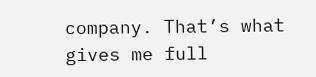company. That’s what gives me full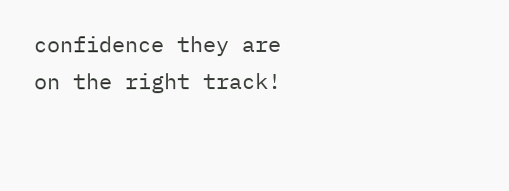confidence they are on the right track!